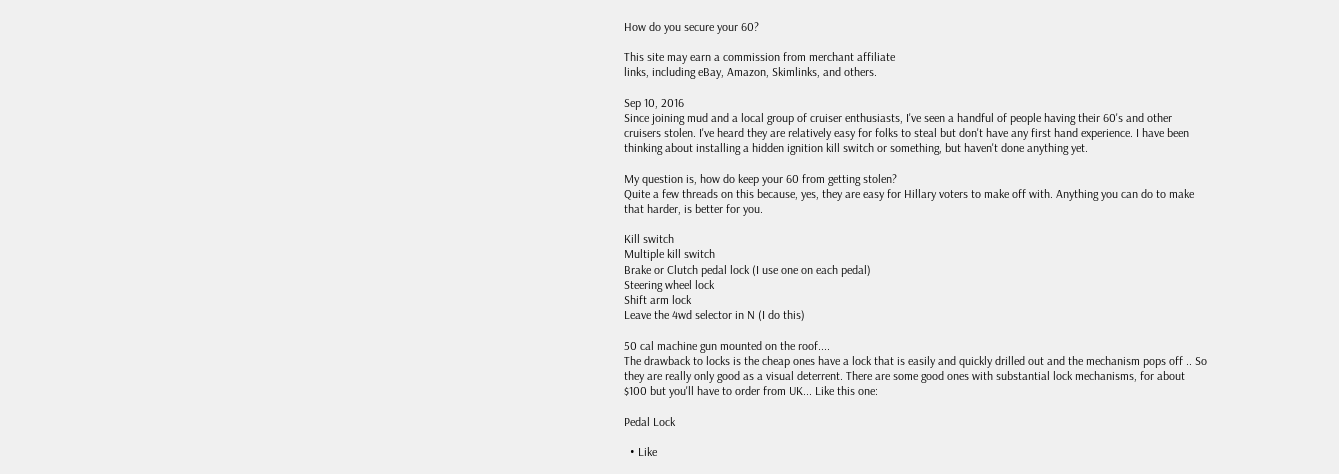How do you secure your 60?

This site may earn a commission from merchant affiliate
links, including eBay, Amazon, Skimlinks, and others.

Sep 10, 2016
Since joining mud and a local group of cruiser enthusiasts, I've seen a handful of people having their 60's and other cruisers stolen. I've heard they are relatively easy for folks to steal but don't have any first hand experience. I have been thinking about installing a hidden ignition kill switch or something, but haven't done anything yet.

My question is, how do keep your 60 from getting stolen?
Quite a few threads on this because, yes, they are easy for Hillary voters to make off with. Anything you can do to make that harder, is better for you.

Kill switch
Multiple kill switch
Brake or Clutch pedal lock (I use one on each pedal)
Steering wheel lock
Shift arm lock
Leave the 4wd selector in N (I do this)

50 cal machine gun mounted on the roof....
The drawback to locks is the cheap ones have a lock that is easily and quickly drilled out and the mechanism pops off .. So they are really only good as a visual deterrent. There are some good ones with substantial lock mechanisms, for about $100 but you'll have to order from UK... Like this one:

Pedal Lock

  • Like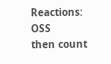Reactions: OSS
then count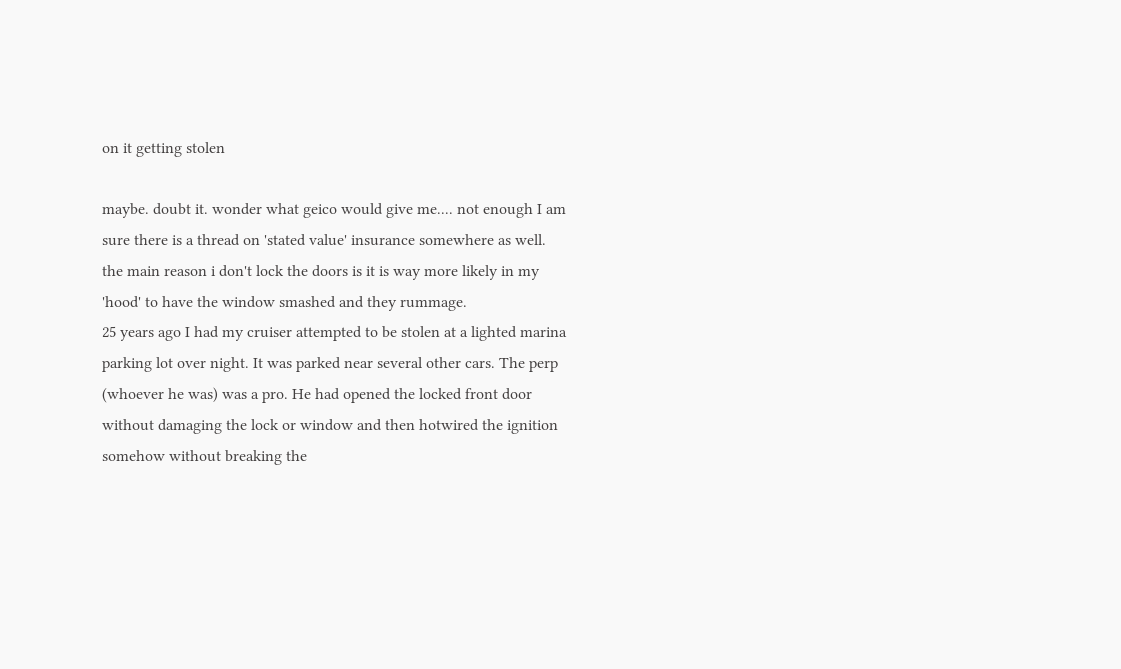on it getting stolen

maybe. doubt it. wonder what geico would give me.... not enough I am sure there is a thread on 'stated value' insurance somewhere as well. the main reason i don't lock the doors is it is way more likely in my 'hood' to have the window smashed and they rummage.
25 years ago I had my cruiser attempted to be stolen at a lighted marina parking lot over night. It was parked near several other cars. The perp (whoever he was) was a pro. He had opened the locked front door without damaging the lock or window and then hotwired the ignition somehow without breaking the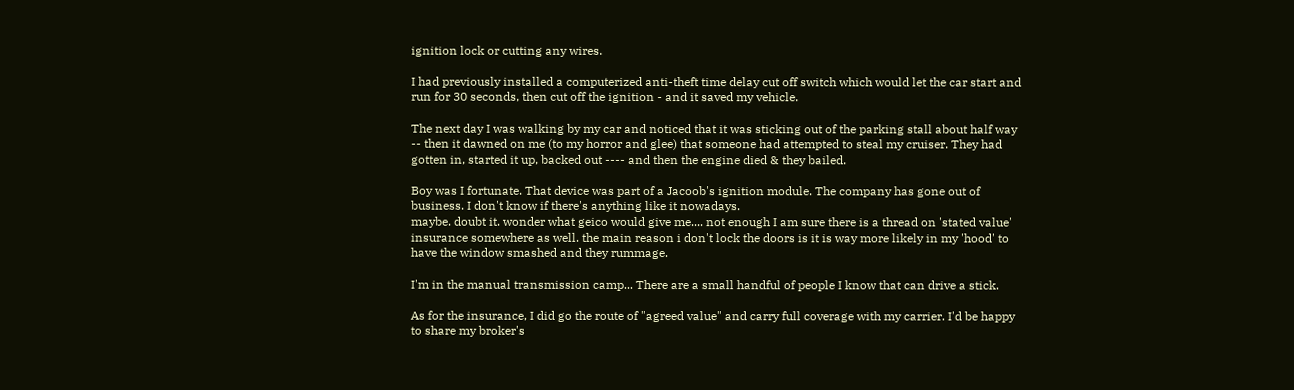ignition lock or cutting any wires.

I had previously installed a computerized anti-theft time delay cut off switch which would let the car start and run for 30 seconds, then cut off the ignition - and it saved my vehicle.

The next day I was walking by my car and noticed that it was sticking out of the parking stall about half way -- then it dawned on me (to my horror and glee) that someone had attempted to steal my cruiser. They had gotten in, started it up, backed out ---- and then the engine died & they bailed.

Boy was I fortunate. That device was part of a Jacoob's ignition module. The company has gone out of business. I don't know if there's anything like it nowadays.
maybe. doubt it. wonder what geico would give me.... not enough I am sure there is a thread on 'stated value' insurance somewhere as well. the main reason i don't lock the doors is it is way more likely in my 'hood' to have the window smashed and they rummage.

I'm in the manual transmission camp... There are a small handful of people I know that can drive a stick.

As for the insurance, I did go the route of "agreed value" and carry full coverage with my carrier. I'd be happy to share my broker's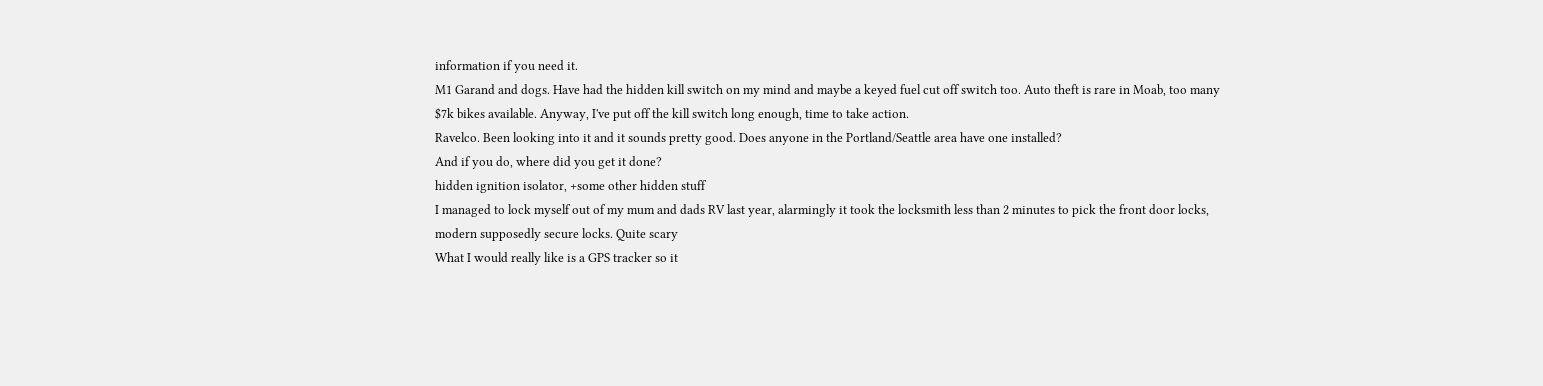information if you need it.
M1 Garand and dogs. Have had the hidden kill switch on my mind and maybe a keyed fuel cut off switch too. Auto theft is rare in Moab, too many $7k bikes available. Anyway, I've put off the kill switch long enough, time to take action.
Ravelco. Been looking into it and it sounds pretty good. Does anyone in the Portland/Seattle area have one installed?
And if you do, where did you get it done?
hidden ignition isolator, +some other hidden stuff
I managed to lock myself out of my mum and dads RV last year, alarmingly it took the locksmith less than 2 minutes to pick the front door locks, modern supposedly secure locks. Quite scary
What I would really like is a GPS tracker so it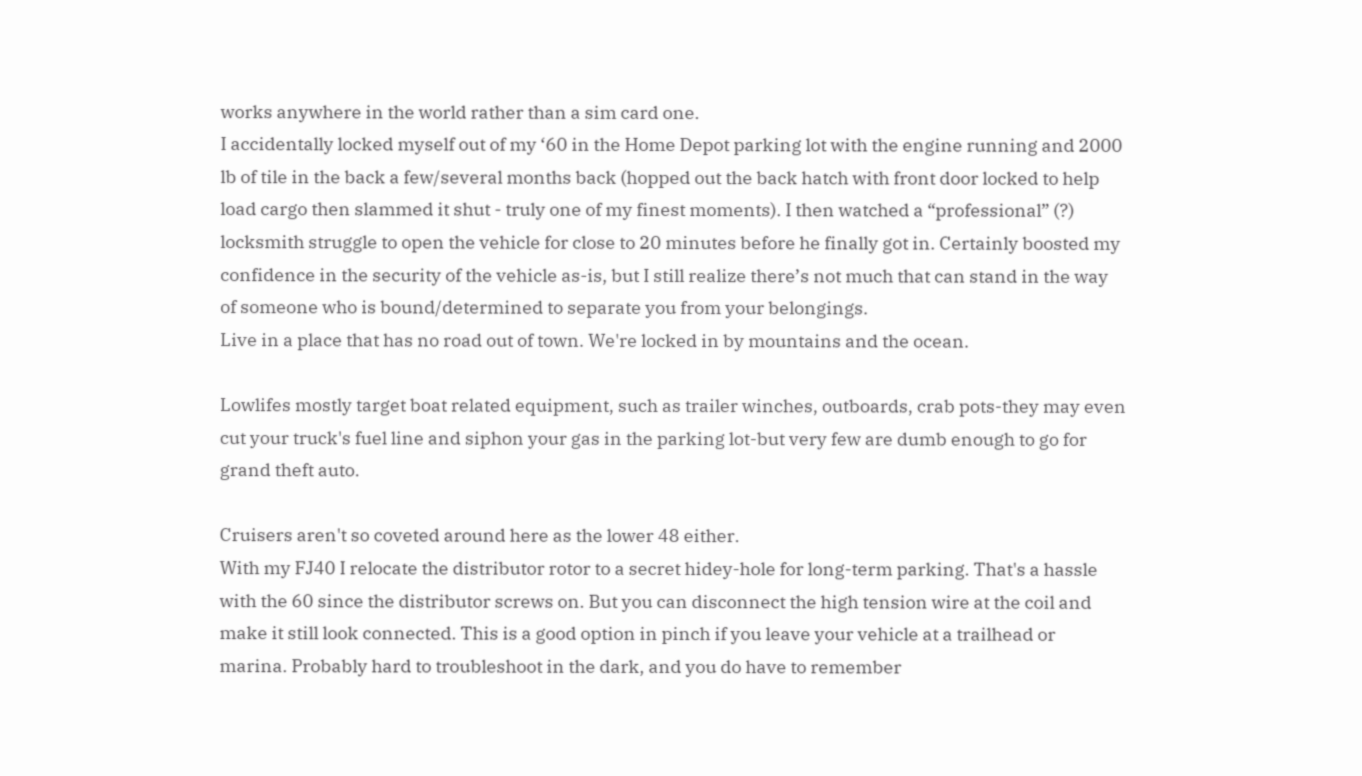works anywhere in the world rather than a sim card one.
I accidentally locked myself out of my ‘60 in the Home Depot parking lot with the engine running and 2000 lb of tile in the back a few/several months back (hopped out the back hatch with front door locked to help load cargo then slammed it shut - truly one of my finest moments). I then watched a “professional” (?) locksmith struggle to open the vehicle for close to 20 minutes before he finally got in. Certainly boosted my confidence in the security of the vehicle as-is, but I still realize there’s not much that can stand in the way of someone who is bound/determined to separate you from your belongings.
Live in a place that has no road out of town. We're locked in by mountains and the ocean.

Lowlifes mostly target boat related equipment, such as trailer winches, outboards, crab pots-they may even cut your truck's fuel line and siphon your gas in the parking lot-but very few are dumb enough to go for grand theft auto.

Cruisers aren't so coveted around here as the lower 48 either.
With my FJ40 I relocate the distributor rotor to a secret hidey-hole for long-term parking. That's a hassle with the 60 since the distributor screws on. But you can disconnect the high tension wire at the coil and make it still look connected. This is a good option in pinch if you leave your vehicle at a trailhead or marina. Probably hard to troubleshoot in the dark, and you do have to remember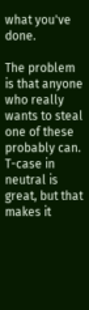what you've done.

The problem is that anyone who really wants to steal one of these probably can. T-case in neutral is great, but that makes it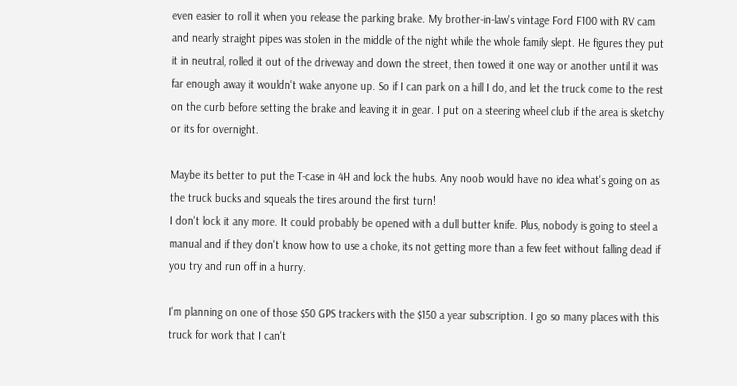even easier to roll it when you release the parking brake. My brother-in-law's vintage Ford F100 with RV cam and nearly straight pipes was stolen in the middle of the night while the whole family slept. He figures they put it in neutral, rolled it out of the driveway and down the street, then towed it one way or another until it was far enough away it wouldn't wake anyone up. So if I can park on a hill I do, and let the truck come to the rest on the curb before setting the brake and leaving it in gear. I put on a steering wheel club if the area is sketchy or its for overnight.

Maybe its better to put the T-case in 4H and lock the hubs. Any noob would have no idea what's going on as the truck bucks and squeals the tires around the first turn!
I don't lock it any more. It could probably be opened with a dull butter knife. Plus, nobody is going to steel a manual and if they don't know how to use a choke, its not getting more than a few feet without falling dead if you try and run off in a hurry.

I'm planning on one of those $50 GPS trackers with the $150 a year subscription. I go so many places with this truck for work that I can't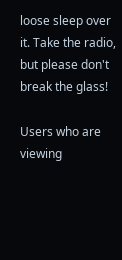loose sleep over it. Take the radio, but please don't break the glass!

Users who are viewing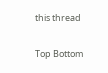this thread

Top Bottom